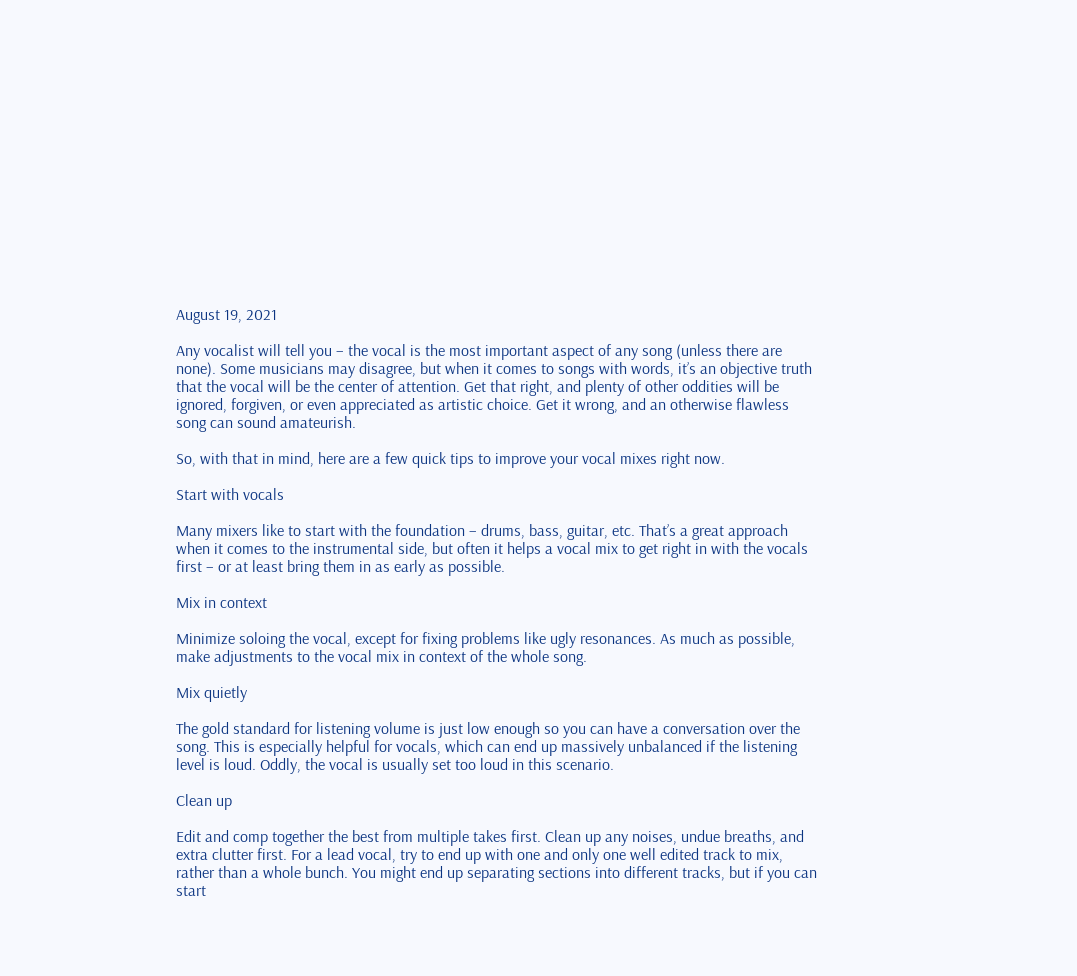August 19, 2021

Any vocalist will tell you – the vocal is the most important aspect of any song (unless there are none). Some musicians may disagree, but when it comes to songs with words, it’s an objective truth that the vocal will be the center of attention. Get that right, and plenty of other oddities will be ignored, forgiven, or even appreciated as artistic choice. Get it wrong, and an otherwise flawless song can sound amateurish.

So, with that in mind, here are a few quick tips to improve your vocal mixes right now.

Start with vocals

Many mixers like to start with the foundation – drums, bass, guitar, etc. That’s a great approach when it comes to the instrumental side, but often it helps a vocal mix to get right in with the vocals first – or at least bring them in as early as possible.

Mix in context

Minimize soloing the vocal, except for fixing problems like ugly resonances. As much as possible, make adjustments to the vocal mix in context of the whole song.

Mix quietly

The gold standard for listening volume is just low enough so you can have a conversation over the song. This is especially helpful for vocals, which can end up massively unbalanced if the listening level is loud. Oddly, the vocal is usually set too loud in this scenario.

Clean up

Edit and comp together the best from multiple takes first. Clean up any noises, undue breaths, and extra clutter first. For a lead vocal, try to end up with one and only one well edited track to mix, rather than a whole bunch. You might end up separating sections into different tracks, but if you can start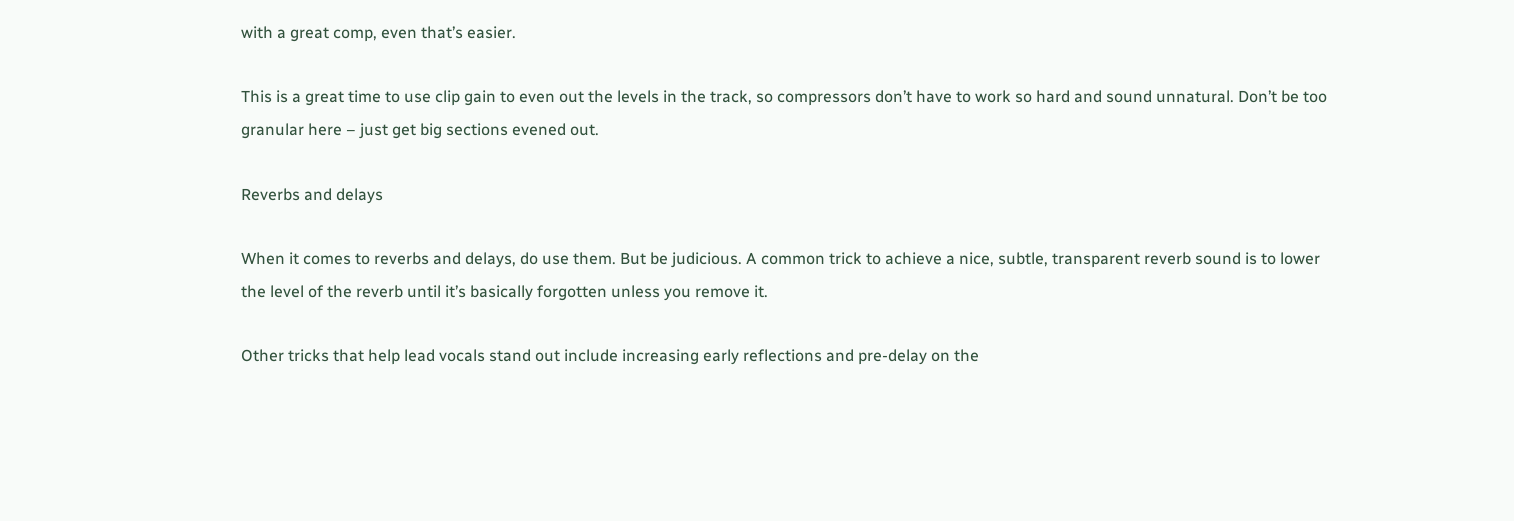with a great comp, even that’s easier.

This is a great time to use clip gain to even out the levels in the track, so compressors don’t have to work so hard and sound unnatural. Don’t be too granular here – just get big sections evened out.

Reverbs and delays

When it comes to reverbs and delays, do use them. But be judicious. A common trick to achieve a nice, subtle, transparent reverb sound is to lower the level of the reverb until it’s basically forgotten unless you remove it.

Other tricks that help lead vocals stand out include increasing early reflections and pre-delay on the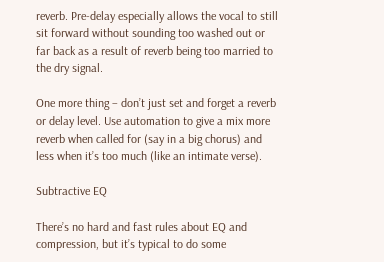reverb. Pre-delay especially allows the vocal to still sit forward without sounding too washed out or far back as a result of reverb being too married to the dry signal.

One more thing – don’t just set and forget a reverb or delay level. Use automation to give a mix more reverb when called for (say in a big chorus) and less when it’s too much (like an intimate verse).

Subtractive EQ

There’s no hard and fast rules about EQ and compression, but it’s typical to do some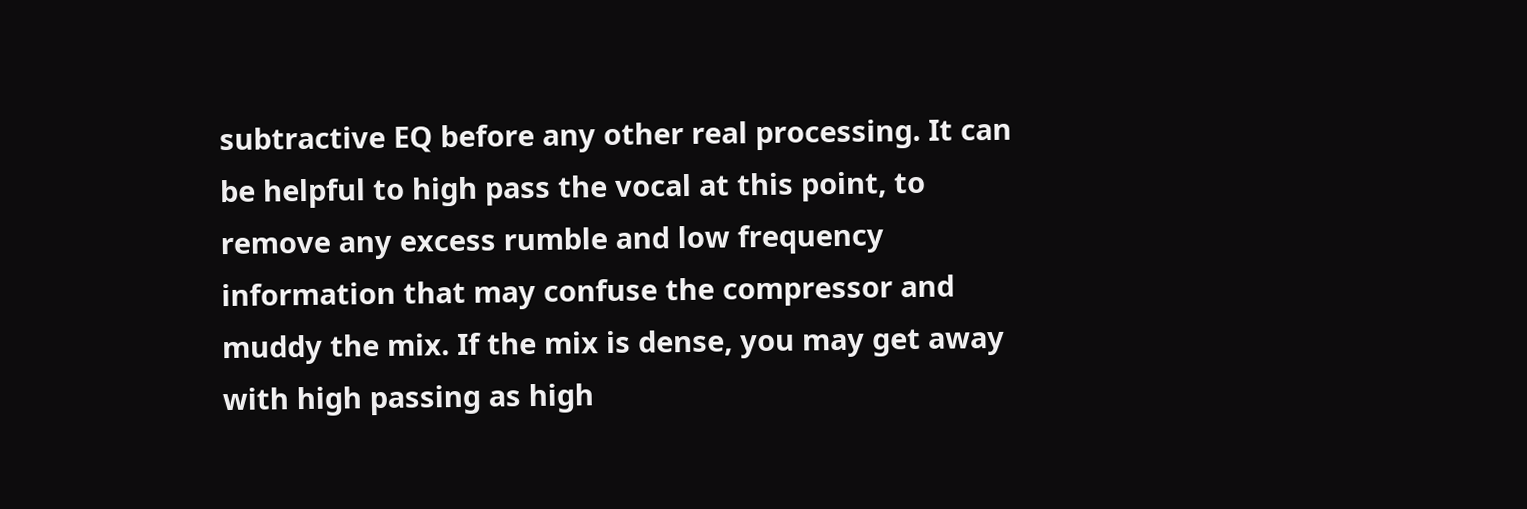subtractive EQ before any other real processing. It can be helpful to high pass the vocal at this point, to remove any excess rumble and low frequency information that may confuse the compressor and muddy the mix. If the mix is dense, you may get away with high passing as high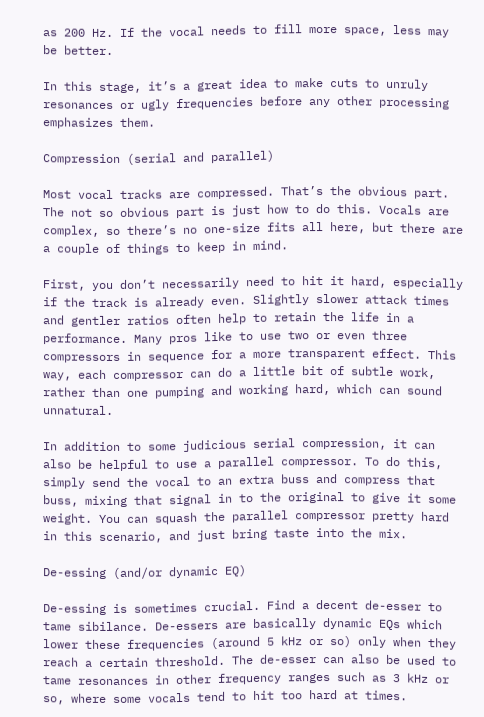as 200 Hz. If the vocal needs to fill more space, less may be better.

In this stage, it’s a great idea to make cuts to unruly resonances or ugly frequencies before any other processing emphasizes them.

Compression (serial and parallel)

Most vocal tracks are compressed. That’s the obvious part. The not so obvious part is just how to do this. Vocals are complex, so there’s no one-size fits all here, but there are a couple of things to keep in mind.

First, you don’t necessarily need to hit it hard, especially if the track is already even. Slightly slower attack times and gentler ratios often help to retain the life in a performance. Many pros like to use two or even three compressors in sequence for a more transparent effect. This way, each compressor can do a little bit of subtle work, rather than one pumping and working hard, which can sound unnatural.

In addition to some judicious serial compression, it can also be helpful to use a parallel compressor. To do this, simply send the vocal to an extra buss and compress that buss, mixing that signal in to the original to give it some weight. You can squash the parallel compressor pretty hard in this scenario, and just bring taste into the mix.

De-essing (and/or dynamic EQ)

De-essing is sometimes crucial. Find a decent de-esser to tame sibilance. De-essers are basically dynamic EQs which lower these frequencies (around 5 kHz or so) only when they reach a certain threshold. The de-esser can also be used to tame resonances in other frequency ranges such as 3 kHz or so, where some vocals tend to hit too hard at times.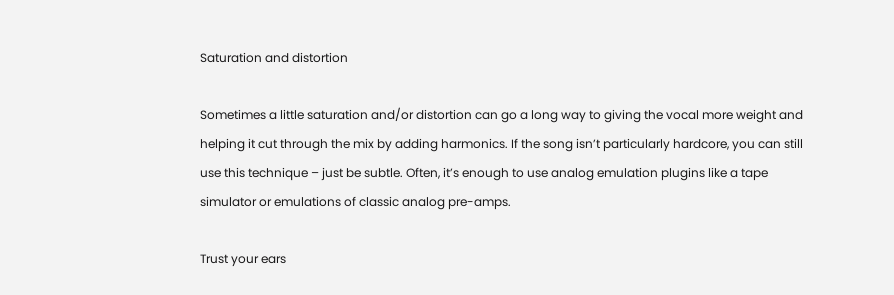Saturation and distortion

Sometimes a little saturation and/or distortion can go a long way to giving the vocal more weight and helping it cut through the mix by adding harmonics. If the song isn’t particularly hardcore, you can still use this technique – just be subtle. Often, it’s enough to use analog emulation plugins like a tape simulator or emulations of classic analog pre-amps.

Trust your ears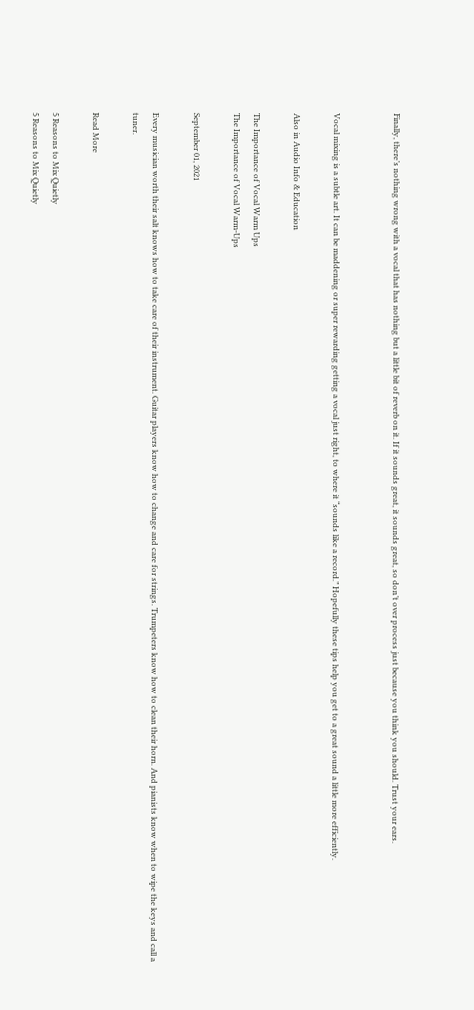Finally, there’s nothing wrong with a vocal that has nothing but a little bit of reverb on it. If it sounds great, it sounds great, so don’t over process just because you think you should. Trust your ears.


Vocal mixing is a subtle art. It can be maddening or super rewarding getting a vocal just right, to where it “sounds like a record.” Hopefully these tips help you get to a great sound a little more efficiently.

Also in Audio Info & Education

The Importance of Vocal Warm Ups
The Importance of Vocal Warm-Ups

September 01, 2021

Every musician worth their salt knows how to take care of their instrument. Guitar players know how to change and care for strings. Trumpeters know how to clean their horn. And pianists know when to wipe the keys and call a tuner.

Read More

5 Reasons to Mix Quietly
5 Reasons to Mix Quietly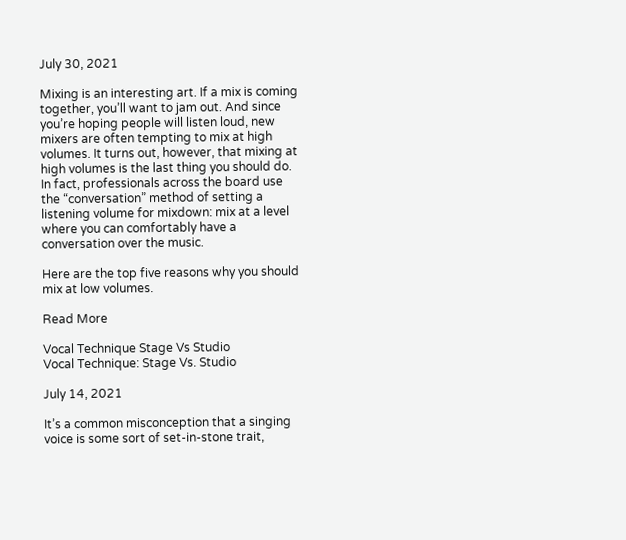July 30, 2021

Mixing is an interesting art. If a mix is coming together, you’ll want to jam out. And since you’re hoping people will listen loud, new mixers are often tempting to mix at high volumes. It turns out, however, that mixing at high volumes is the last thing you should do. In fact, professionals across the board use the “conversation” method of setting a listening volume for mixdown: mix at a level where you can comfortably have a conversation over the music.

Here are the top five reasons why you should mix at low volumes.

Read More

Vocal Technique Stage Vs Studio
Vocal Technique: Stage Vs. Studio

July 14, 2021

It’s a common misconception that a singing voice is some sort of set-in-stone trait,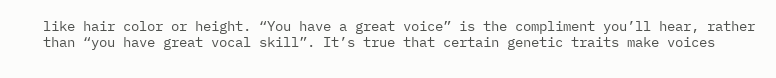like hair color or height. “You have a great voice” is the compliment you’ll hear, rather than “you have great vocal skill”. It’s true that certain genetic traits make voices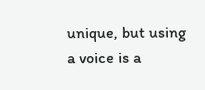unique, but using a voice is a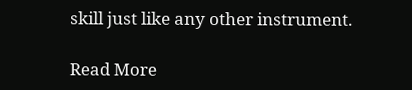skill just like any other instrument.

Read More